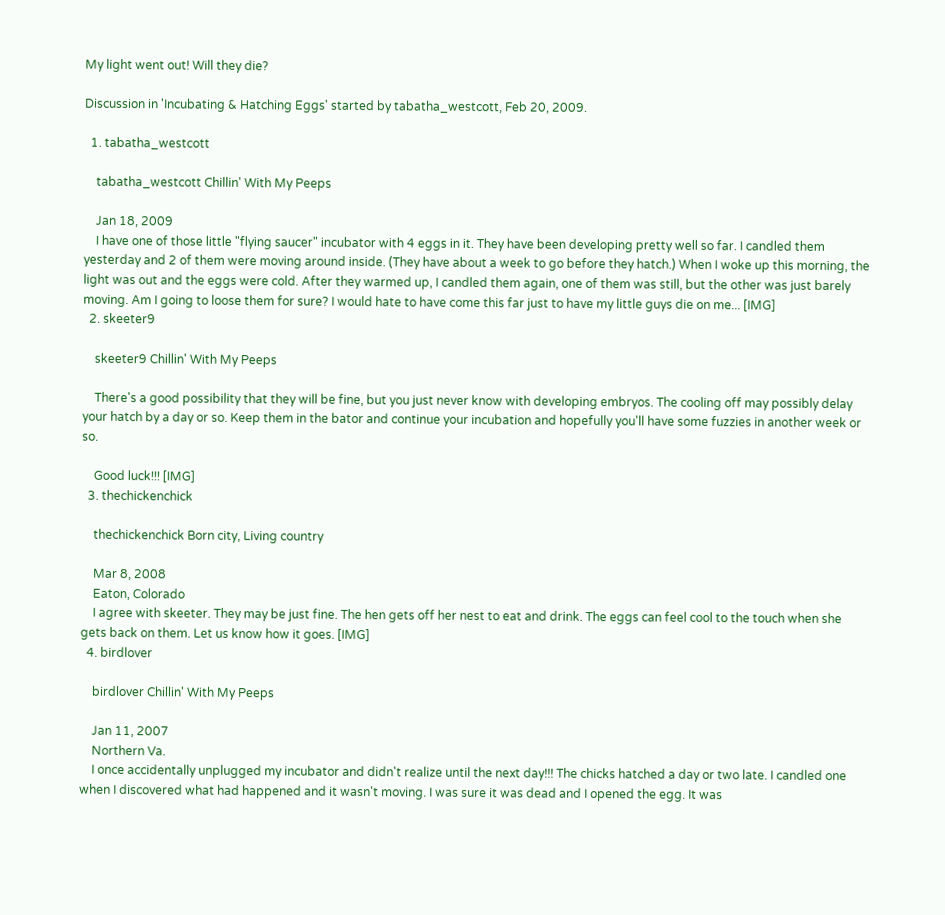My light went out! Will they die?

Discussion in 'Incubating & Hatching Eggs' started by tabatha_westcott, Feb 20, 2009.

  1. tabatha_westcott

    tabatha_westcott Chillin' With My Peeps

    Jan 18, 2009
    I have one of those little "flying saucer" incubator with 4 eggs in it. They have been developing pretty well so far. I candled them yesterday and 2 of them were moving around inside. (They have about a week to go before they hatch.) When I woke up this morning, the light was out and the eggs were cold. After they warmed up, I candled them again, one of them was still, but the other was just barely moving. Am I going to loose them for sure? I would hate to have come this far just to have my little guys die on me... [IMG]
  2. skeeter9

    skeeter9 Chillin' With My Peeps

    There's a good possibility that they will be fine, but you just never know with developing embryos. The cooling off may possibly delay your hatch by a day or so. Keep them in the bator and continue your incubation and hopefully you'll have some fuzzies in another week or so.

    Good luck!!! [IMG]
  3. thechickenchick

    thechickenchick Born city, Living country

    Mar 8, 2008
    Eaton, Colorado
    I agree with skeeter. They may be just fine. The hen gets off her nest to eat and drink. The eggs can feel cool to the touch when she gets back on them. Let us know how it goes. [IMG]
  4. birdlover

    birdlover Chillin' With My Peeps

    Jan 11, 2007
    Northern Va.
    I once accidentally unplugged my incubator and didn't realize until the next day!!! The chicks hatched a day or two late. I candled one when I discovered what had happened and it wasn't moving. I was sure it was dead and I opened the egg. It was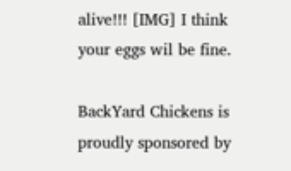alive!!! [IMG] I think your eggs wil be fine.

BackYard Chickens is proudly sponsored by